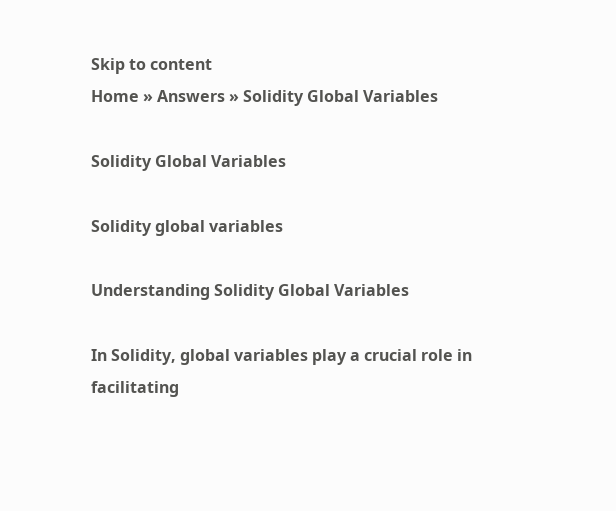Skip to content
Home » Answers » Solidity Global Variables

Solidity Global Variables

Solidity global variables

Understanding Solidity Global Variables

In Solidity, global variables play a crucial role in facilitating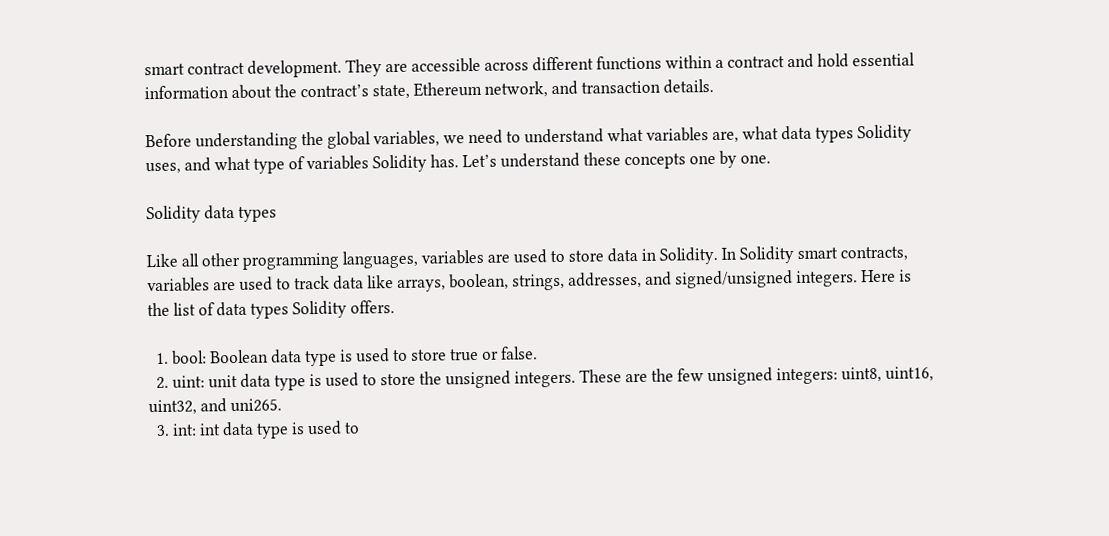smart contract development. They are accessible across different functions within a contract and hold essential information about the contract’s state, Ethereum network, and transaction details.

Before understanding the global variables, we need to understand what variables are, what data types Solidity uses, and what type of variables Solidity has. Let’s understand these concepts one by one.

Solidity data types

Like all other programming languages, variables are used to store data in Solidity. In Solidity smart contracts, variables are used to track data like arrays, boolean, strings, addresses, and signed/unsigned integers. Here is the list of data types Solidity offers.

  1. bool: Boolean data type is used to store true or false.
  2. uint: unit data type is used to store the unsigned integers. These are the few unsigned integers: uint8, uint16, uint32, and uni265.
  3. int: int data type is used to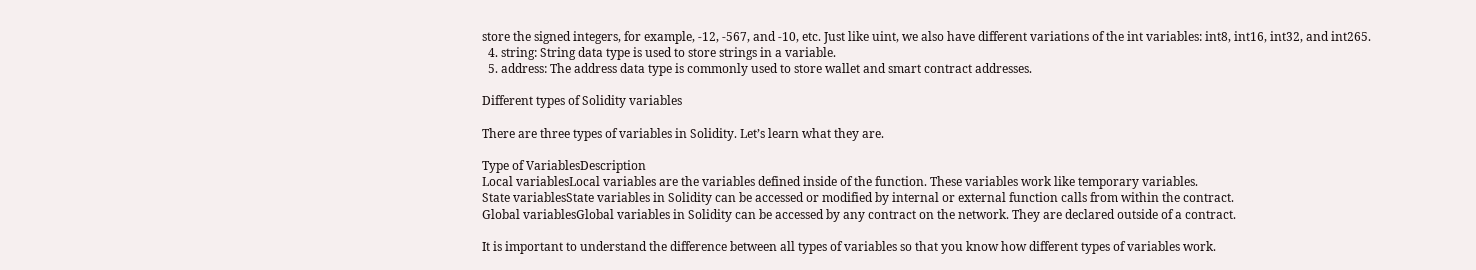store the signed integers, for example, -12, -567, and -10, etc. Just like uint, we also have different variations of the int variables: int8, int16, int32, and int265.
  4. string: String data type is used to store strings in a variable.
  5. address: The address data type is commonly used to store wallet and smart contract addresses.

Different types of Solidity variables

There are three types of variables in Solidity. Let’s learn what they are.

Type of VariablesDescription
Local variablesLocal variables are the variables defined inside of the function. These variables work like temporary variables.
State variablesState variables in Solidity can be accessed or modified by internal or external function calls from within the contract.
Global variablesGlobal variables in Solidity can be accessed by any contract on the network. They are declared outside of a contract.

It is important to understand the difference between all types of variables so that you know how different types of variables work.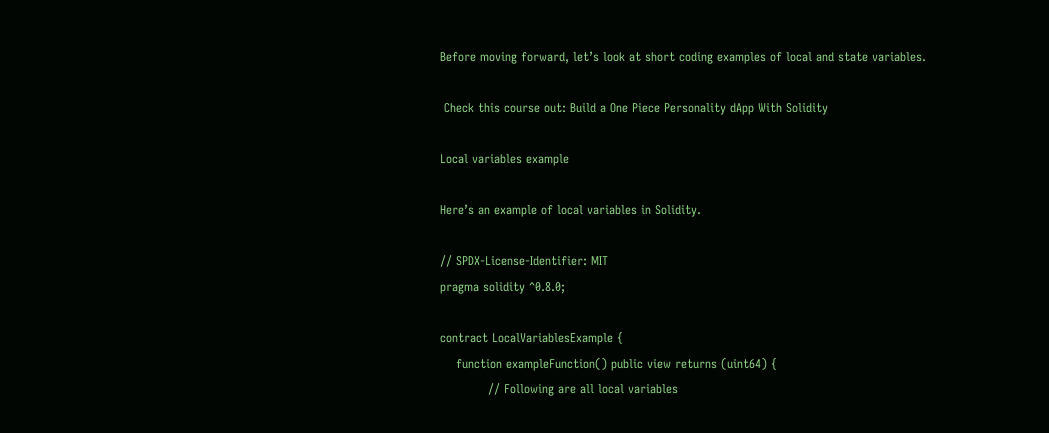Before moving forward, let’s look at short coding examples of local and state variables.

 Check this course out: Build a One Piece Personality dApp With Solidity

Local variables example

Here’s an example of local variables in Solidity.

// SPDX-License-Identifier: MIT
pragma solidity ^0.8.0;

contract LocalVariablesExample {
    function exampleFunction() public view returns (uint64) {
            // Following are all local variables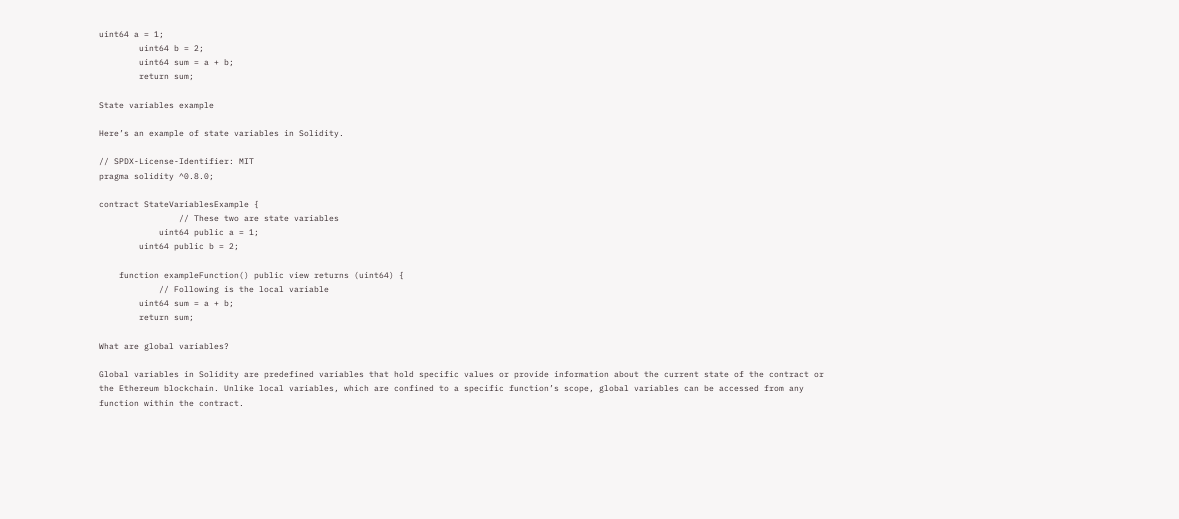uint64 a = 1;
        uint64 b = 2;
        uint64 sum = a + b;
        return sum;

State variables example

Here’s an example of state variables in Solidity.

// SPDX-License-Identifier: MIT
pragma solidity ^0.8.0;

contract StateVariablesExample {
                // These two are state variables
            uint64 public a = 1;
        uint64 public b = 2;

    function exampleFunction() public view returns (uint64) {
            // Following is the local variable
        uint64 sum = a + b;
        return sum;

What are global variables?

Global variables in Solidity are predefined variables that hold specific values or provide information about the current state of the contract or the Ethereum blockchain. Unlike local variables, which are confined to a specific function’s scope, global variables can be accessed from any function within the contract.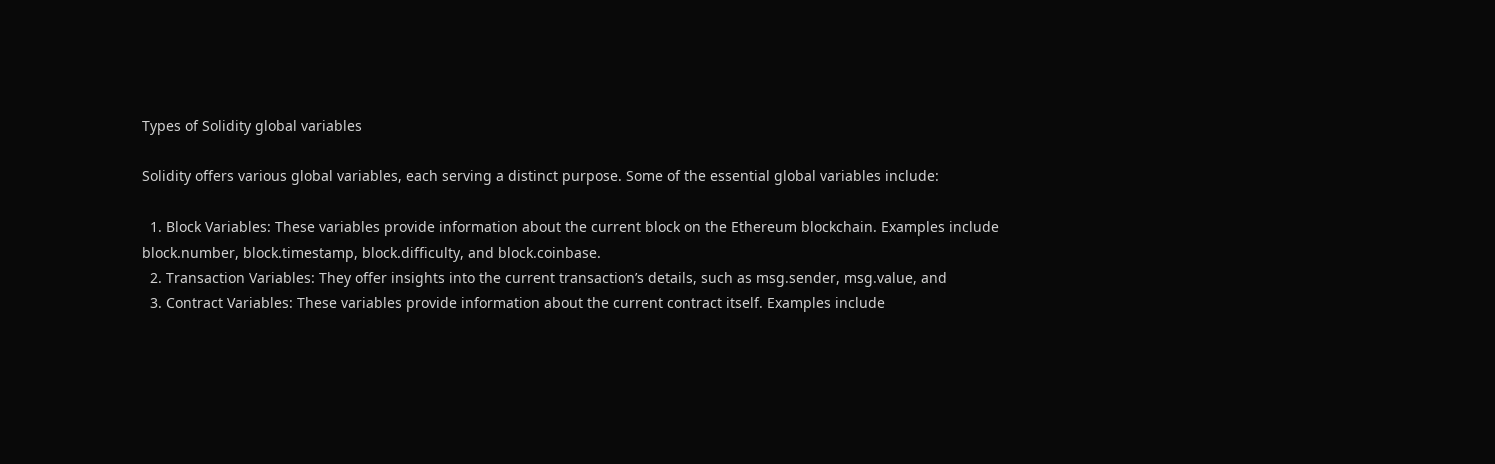Types of Solidity global variables

Solidity offers various global variables, each serving a distinct purpose. Some of the essential global variables include:

  1. Block Variables: These variables provide information about the current block on the Ethereum blockchain. Examples include block.number, block.timestamp, block.difficulty, and block.coinbase.
  2. Transaction Variables: They offer insights into the current transaction’s details, such as msg.sender, msg.value, and
  3. Contract Variables: These variables provide information about the current contract itself. Examples include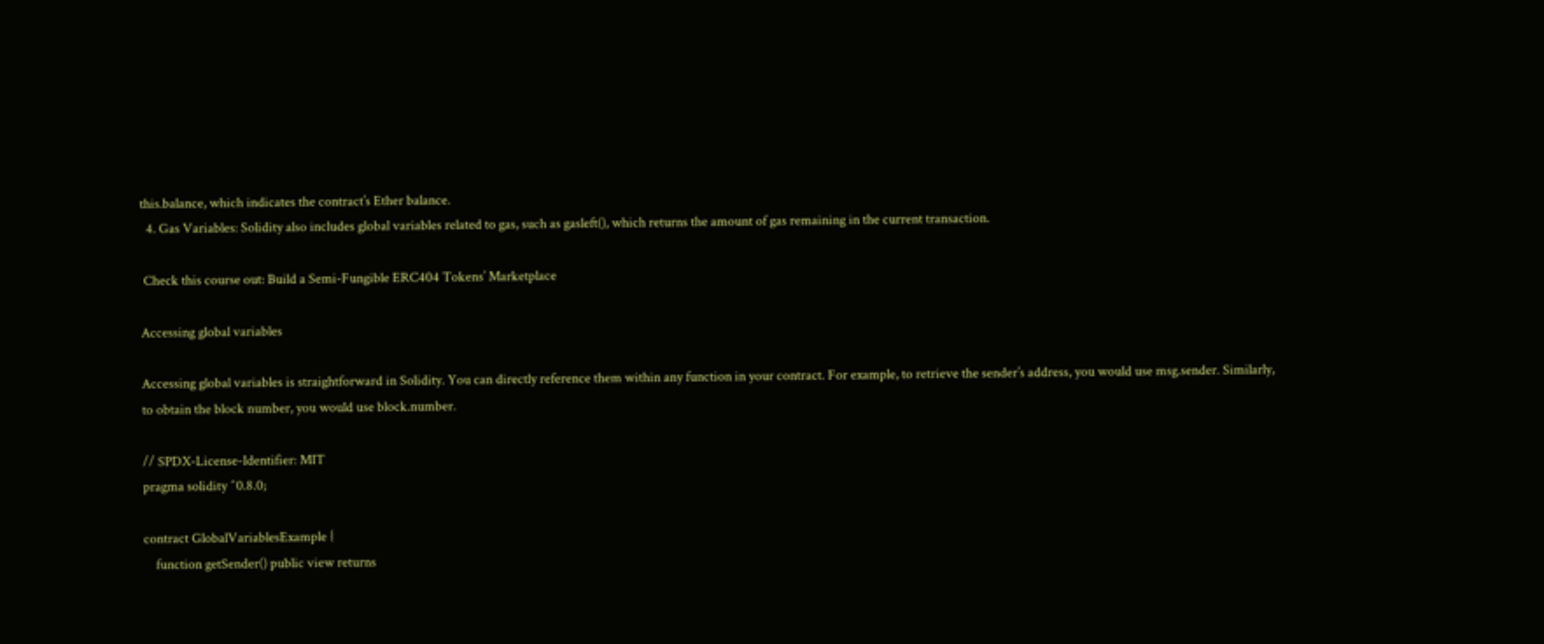this.balance, which indicates the contract’s Ether balance.
  4. Gas Variables: Solidity also includes global variables related to gas, such as gasleft(), which returns the amount of gas remaining in the current transaction.

 Check this course out: Build a Semi-Fungible ERC404 Tokens’ Marketplace

Accessing global variables

Accessing global variables is straightforward in Solidity. You can directly reference them within any function in your contract. For example, to retrieve the sender’s address, you would use msg.sender. Similarly, to obtain the block number, you would use block.number.

// SPDX-License-Identifier: MIT
pragma solidity ^0.8.0;

contract GlobalVariablesExample {
    function getSender() public view returns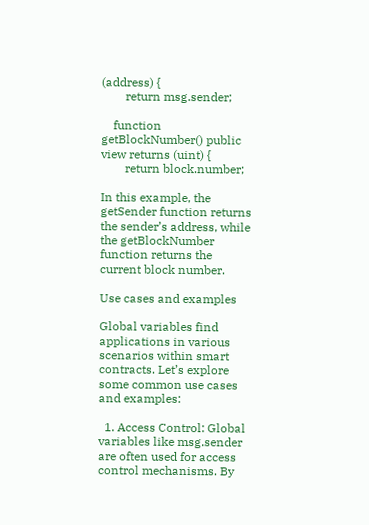(address) {
        return msg.sender;

    function getBlockNumber() public view returns (uint) {
        return block.number;

In this example, the getSender function returns the sender’s address, while the getBlockNumber function returns the current block number.

Use cases and examples

Global variables find applications in various scenarios within smart contracts. Let’s explore some common use cases and examples:

  1. Access Control: Global variables like msg.sender are often used for access control mechanisms. By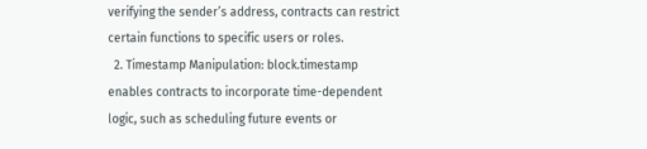verifying the sender’s address, contracts can restrict certain functions to specific users or roles.
  2. Timestamp Manipulation: block.timestamp enables contracts to incorporate time-dependent logic, such as scheduling future events or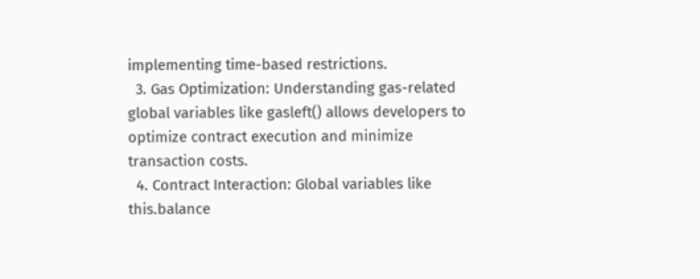implementing time-based restrictions.
  3. Gas Optimization: Understanding gas-related global variables like gasleft() allows developers to optimize contract execution and minimize transaction costs.
  4. Contract Interaction: Global variables like this.balance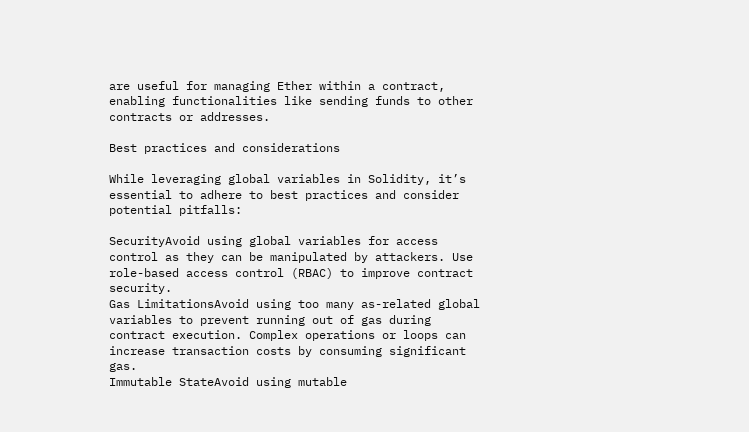are useful for managing Ether within a contract, enabling functionalities like sending funds to other contracts or addresses.

Best practices and considerations

While leveraging global variables in Solidity, it’s essential to adhere to best practices and consider potential pitfalls:

SecurityAvoid using global variables for access control as they can be manipulated by attackers. Use role-based access control (RBAC) to improve contract security.
Gas LimitationsAvoid using too many as-related global variables to prevent running out of gas during contract execution. Complex operations or loops can increase transaction costs by consuming significant gas.
Immutable StateAvoid using mutable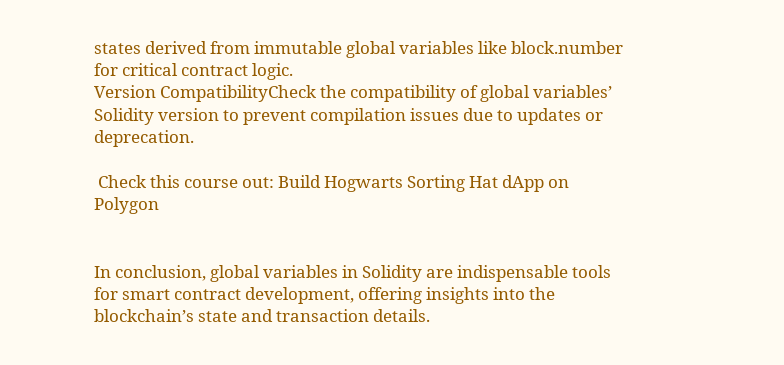states derived from immutable global variables like block.number for critical contract logic.
Version CompatibilityCheck the compatibility of global variables’ Solidity version to prevent compilation issues due to updates or deprecation.

 Check this course out: Build Hogwarts Sorting Hat dApp on Polygon


In conclusion, global variables in Solidity are indispensable tools for smart contract development, offering insights into the blockchain’s state and transaction details.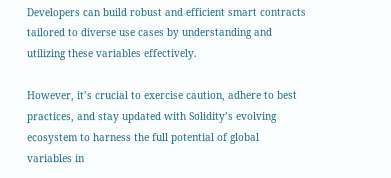Developers can build robust and efficient smart contracts tailored to diverse use cases by understanding and utilizing these variables effectively.

However, it’s crucial to exercise caution, adhere to best practices, and stay updated with Solidity’s evolving ecosystem to harness the full potential of global variables in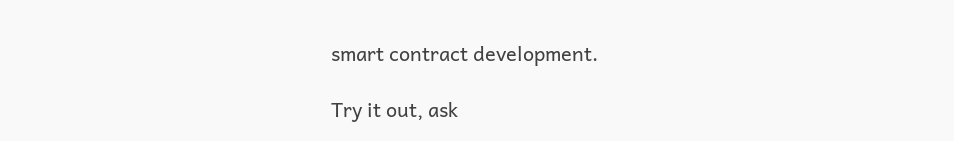smart contract development.

Try it out, ask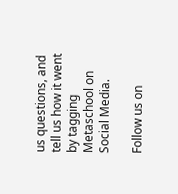us questions, and tell us how it went by tagging Metaschool on Social Media.

Follow us on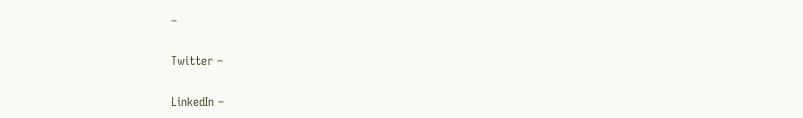–

Twitter –

LinkedIn –